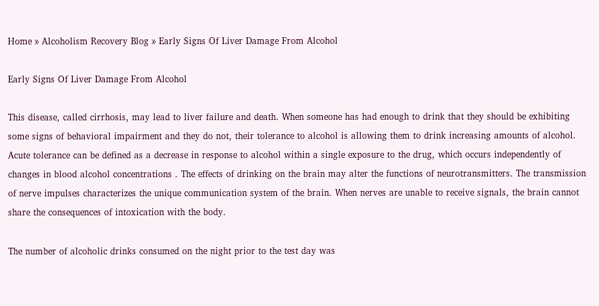Home » Alcoholism Recovery Blog » Early Signs Of Liver Damage From Alcohol

Early Signs Of Liver Damage From Alcohol

This disease, called cirrhosis, may lead to liver failure and death. When someone has had enough to drink that they should be exhibiting some signs of behavioral impairment and they do not, their tolerance to alcohol is allowing them to drink increasing amounts of alcohol. Acute tolerance can be defined as a decrease in response to alcohol within a single exposure to the drug, which occurs independently of changes in blood alcohol concentrations . The effects of drinking on the brain may alter the functions of neurotransmitters. The transmission of nerve impulses characterizes the unique communication system of the brain. When nerves are unable to receive signals, the brain cannot share the consequences of intoxication with the body.

The number of alcoholic drinks consumed on the night prior to the test day was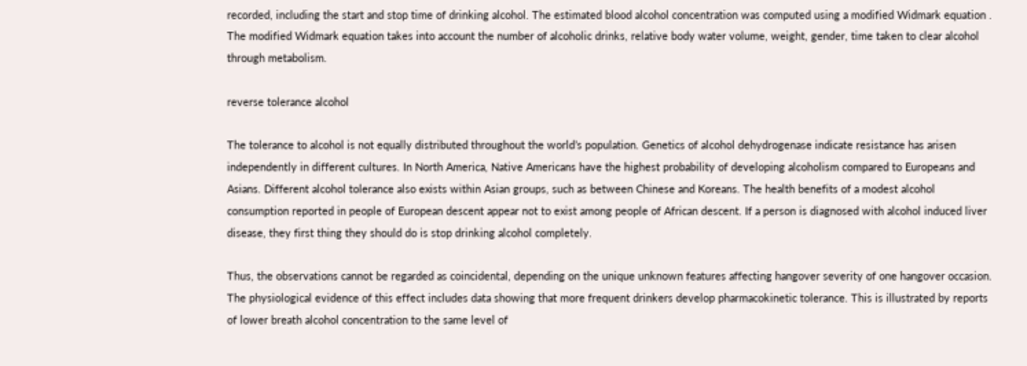recorded, including the start and stop time of drinking alcohol. The estimated blood alcohol concentration was computed using a modified Widmark equation . The modified Widmark equation takes into account the number of alcoholic drinks, relative body water volume, weight, gender, time taken to clear alcohol through metabolism.

reverse tolerance alcohol

The tolerance to alcohol is not equally distributed throughout the world’s population. Genetics of alcohol dehydrogenase indicate resistance has arisen independently in different cultures. In North America, Native Americans have the highest probability of developing alcoholism compared to Europeans and Asians. Different alcohol tolerance also exists within Asian groups, such as between Chinese and Koreans. The health benefits of a modest alcohol consumption reported in people of European descent appear not to exist among people of African descent. If a person is diagnosed with alcohol induced liver disease, they first thing they should do is stop drinking alcohol completely.

Thus, the observations cannot be regarded as coincidental, depending on the unique unknown features affecting hangover severity of one hangover occasion. The physiological evidence of this effect includes data showing that more frequent drinkers develop pharmacokinetic tolerance. This is illustrated by reports of lower breath alcohol concentration to the same level of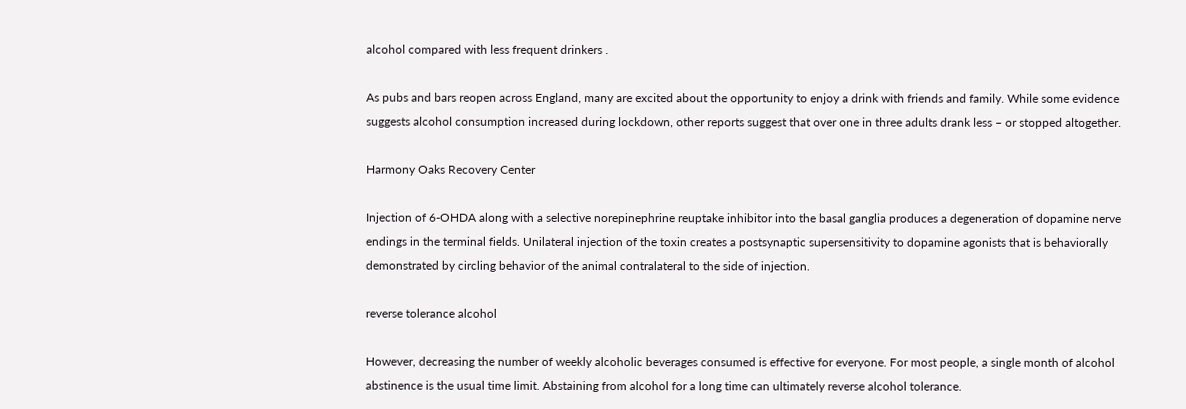alcohol compared with less frequent drinkers .

As pubs and bars reopen across England, many are excited about the opportunity to enjoy a drink with friends and family. While some evidence suggests alcohol consumption increased during lockdown, other reports suggest that over one in three adults drank less – or stopped altogether.

Harmony Oaks Recovery Center

Injection of 6-OHDA along with a selective norepinephrine reuptake inhibitor into the basal ganglia produces a degeneration of dopamine nerve endings in the terminal fields. Unilateral injection of the toxin creates a postsynaptic supersensitivity to dopamine agonists that is behaviorally demonstrated by circling behavior of the animal contralateral to the side of injection.

reverse tolerance alcohol

However, decreasing the number of weekly alcoholic beverages consumed is effective for everyone. For most people, a single month of alcohol abstinence is the usual time limit. Abstaining from alcohol for a long time can ultimately reverse alcohol tolerance.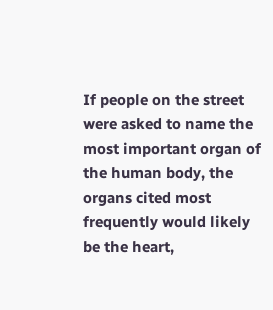If people on the street were asked to name the most important organ of the human body, the organs cited most frequently would likely be the heart,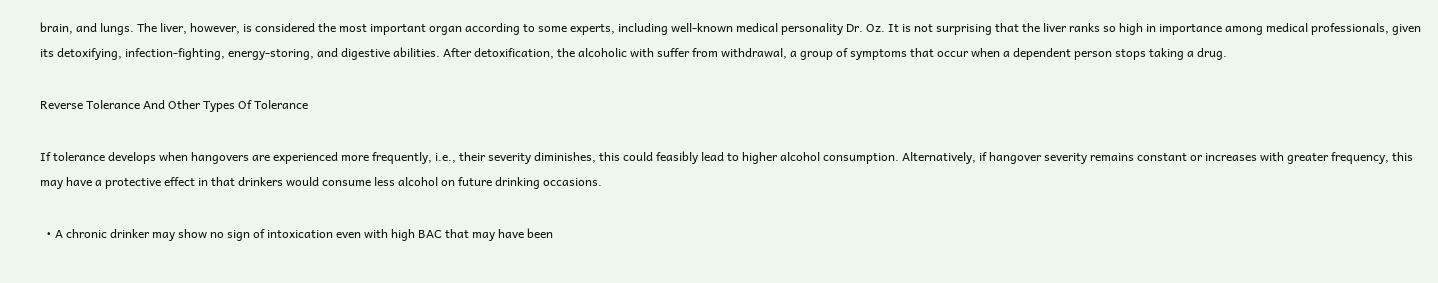brain, and lungs. The liver, however, is considered the most important organ according to some experts, including well-known medical personality Dr. Oz. It is not surprising that the liver ranks so high in importance among medical professionals, given its detoxifying, infection-fighting, energy-storing, and digestive abilities. After detoxification, the alcoholic with suffer from withdrawal, a group of symptoms that occur when a dependent person stops taking a drug.

Reverse Tolerance And Other Types Of Tolerance

If tolerance develops when hangovers are experienced more frequently, i.e., their severity diminishes, this could feasibly lead to higher alcohol consumption. Alternatively, if hangover severity remains constant or increases with greater frequency, this may have a protective effect in that drinkers would consume less alcohol on future drinking occasions.

  • A chronic drinker may show no sign of intoxication even with high BAC that may have been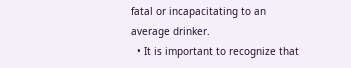fatal or incapacitating to an average drinker.
  • It is important to recognize that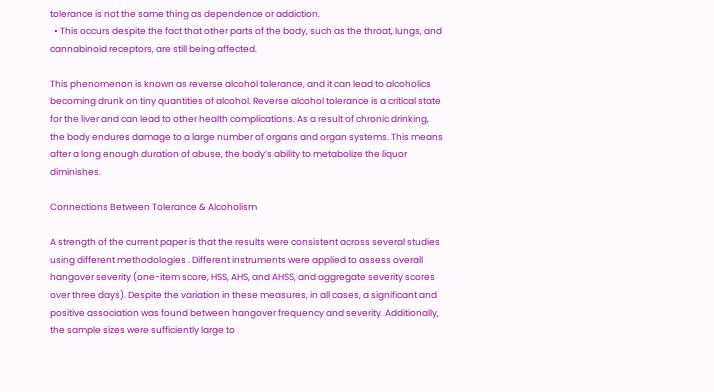tolerance is not the same thing as dependence or addiction.
  • This occurs despite the fact that other parts of the body, such as the throat, lungs, and cannabinoid receptors, are still being affected.

This phenomenon is known as reverse alcohol tolerance, and it can lead to alcoholics becoming drunk on tiny quantities of alcohol. Reverse alcohol tolerance is a critical state for the liver and can lead to other health complications. As a result of chronic drinking, the body endures damage to a large number of organs and organ systems. This means after a long enough duration of abuse, the body’s ability to metabolize the liquor diminishes.

Connections Between Tolerance & Alcoholism

A strength of the current paper is that the results were consistent across several studies using different methodologies . Different instruments were applied to assess overall hangover severity (one-item score, HSS, AHS, and AHSS, and aggregate severity scores over three days). Despite the variation in these measures, in all cases, a significant and positive association was found between hangover frequency and severity. Additionally, the sample sizes were sufficiently large to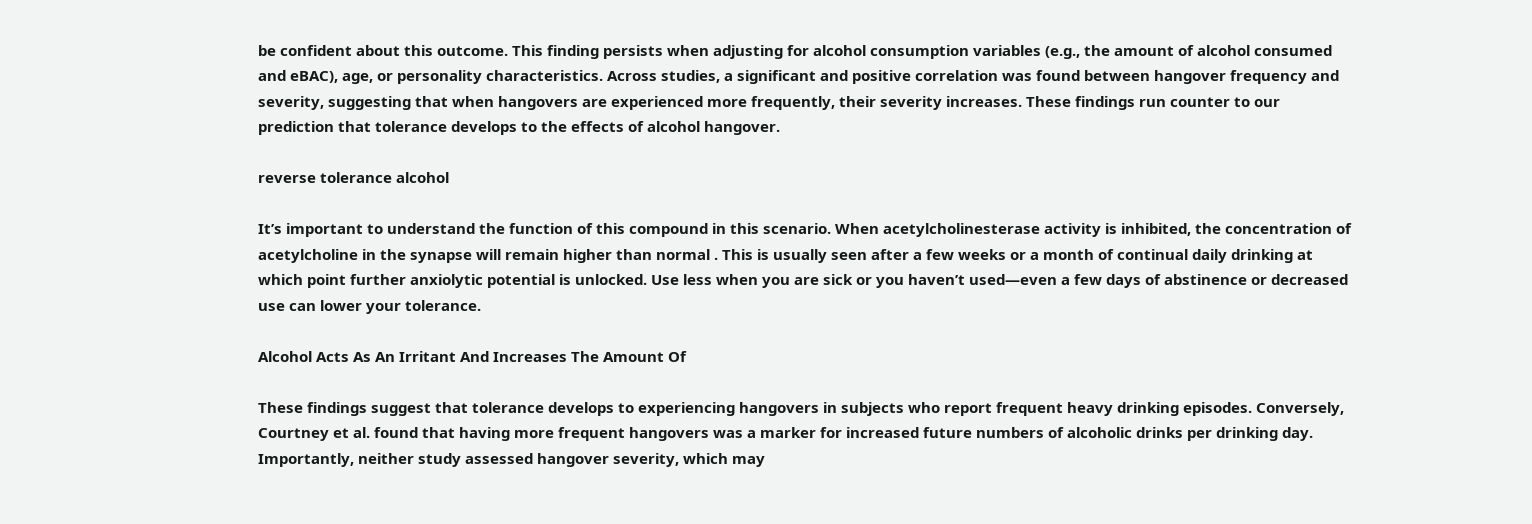be confident about this outcome. This finding persists when adjusting for alcohol consumption variables (e.g., the amount of alcohol consumed and eBAC), age, or personality characteristics. Across studies, a significant and positive correlation was found between hangover frequency and severity, suggesting that when hangovers are experienced more frequently, their severity increases. These findings run counter to our prediction that tolerance develops to the effects of alcohol hangover.

reverse tolerance alcohol

It’s important to understand the function of this compound in this scenario. When acetylcholinesterase activity is inhibited, the concentration of acetylcholine in the synapse will remain higher than normal . This is usually seen after a few weeks or a month of continual daily drinking at which point further anxiolytic potential is unlocked. Use less when you are sick or you haven’t used—even a few days of abstinence or decreased use can lower your tolerance.

Alcohol Acts As An Irritant And Increases The Amount Of

These findings suggest that tolerance develops to experiencing hangovers in subjects who report frequent heavy drinking episodes. Conversely, Courtney et al. found that having more frequent hangovers was a marker for increased future numbers of alcoholic drinks per drinking day. Importantly, neither study assessed hangover severity, which may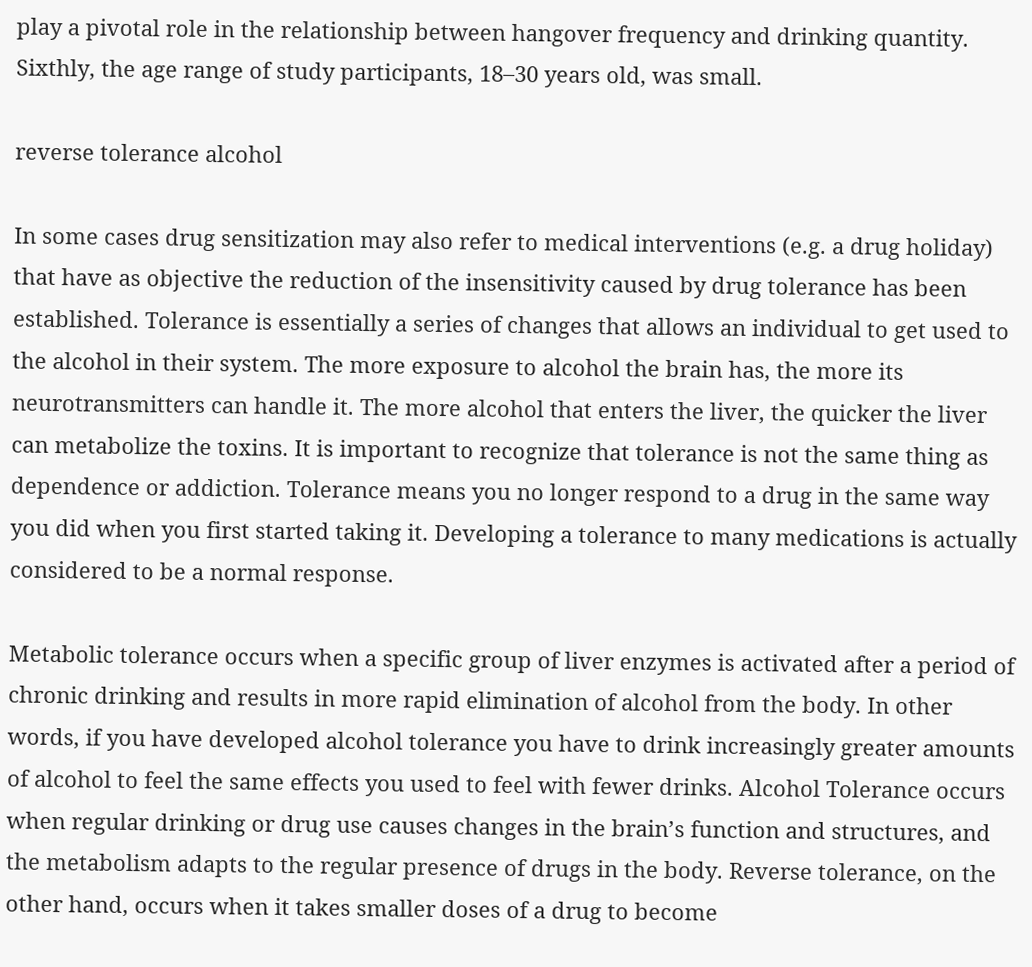play a pivotal role in the relationship between hangover frequency and drinking quantity. Sixthly, the age range of study participants, 18–30 years old, was small.

reverse tolerance alcohol

In some cases drug sensitization may also refer to medical interventions (e.g. a drug holiday) that have as objective the reduction of the insensitivity caused by drug tolerance has been established. Tolerance is essentially a series of changes that allows an individual to get used to the alcohol in their system. The more exposure to alcohol the brain has, the more its neurotransmitters can handle it. The more alcohol that enters the liver, the quicker the liver can metabolize the toxins. It is important to recognize that tolerance is not the same thing as dependence or addiction. Tolerance means you no longer respond to a drug in the same way you did when you first started taking it. Developing a tolerance to many medications is actually considered to be a normal response.

Metabolic tolerance occurs when a specific group of liver enzymes is activated after a period of chronic drinking and results in more rapid elimination of alcohol from the body. In other words, if you have developed alcohol tolerance you have to drink increasingly greater amounts of alcohol to feel the same effects you used to feel with fewer drinks. Alcohol Tolerance occurs when regular drinking or drug use causes changes in the brain’s function and structures, and the metabolism adapts to the regular presence of drugs in the body. Reverse tolerance, on the other hand, occurs when it takes smaller doses of a drug to become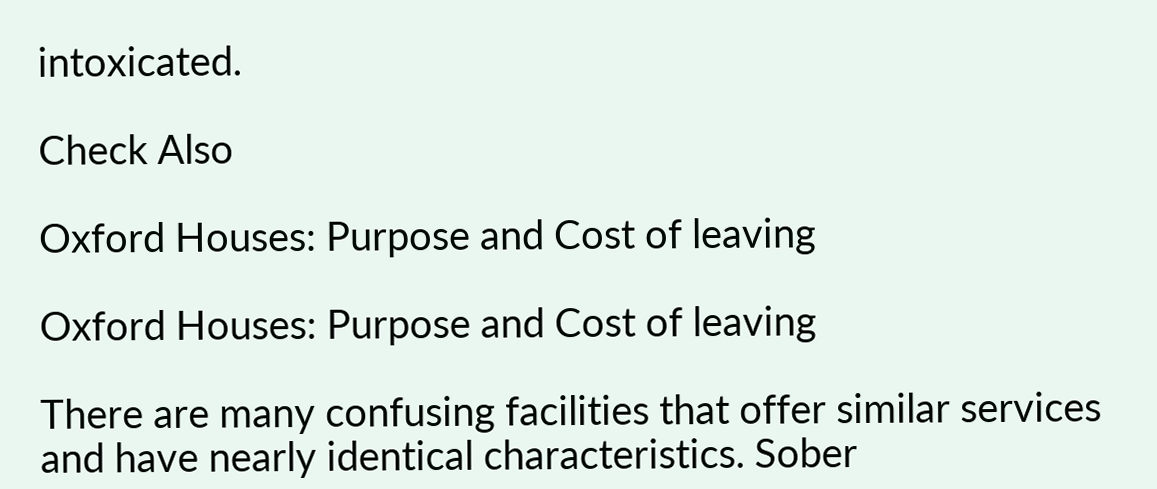intoxicated.

Check Also

Oxford Houses: Purpose and Cost of leaving

Oxford Houses: Purpose and Cost of leaving

There are many confusing facilities that offer similar services and have nearly identical characteristics. Sober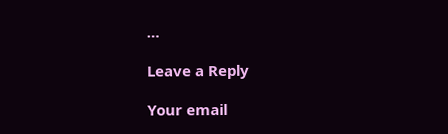…

Leave a Reply

Your email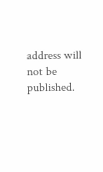address will not be published.